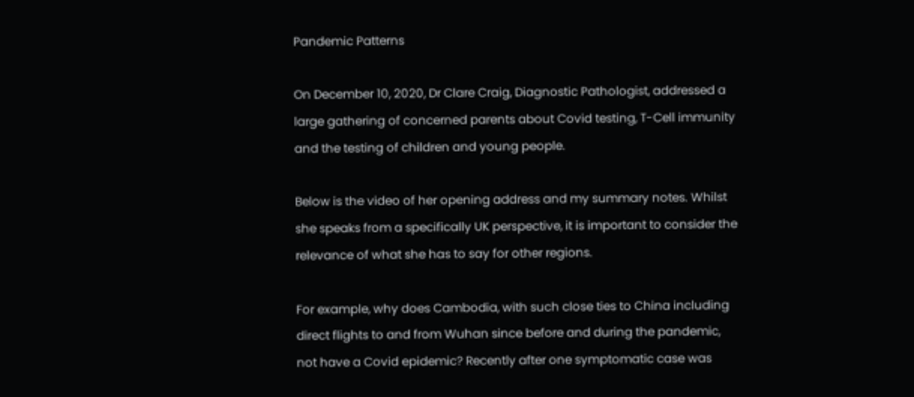Pandemic Patterns

On December 10, 2020, Dr Clare Craig, Diagnostic Pathologist, addressed a large gathering of concerned parents about Covid testing, T-Cell immunity and the testing of children and young people.

Below is the video of her opening address and my summary notes. Whilst she speaks from a specifically UK perspective, it is important to consider the relevance of what she has to say for other regions.

For example, why does Cambodia, with such close ties to China including direct flights to and from Wuhan since before and during the pandemic, not have a Covid epidemic? Recently after one symptomatic case was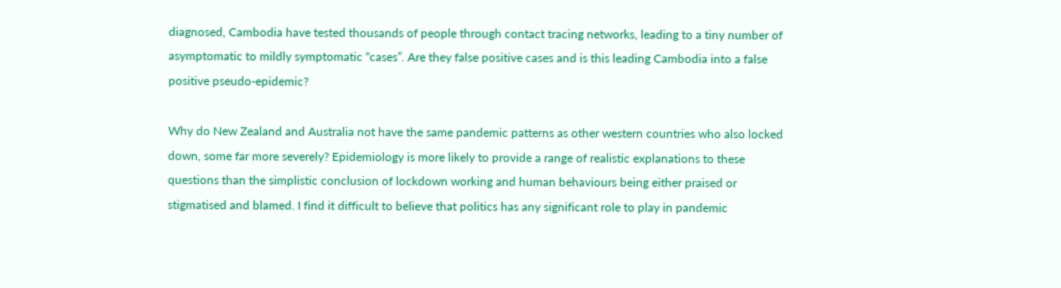diagnosed, Cambodia have tested thousands of people through contact tracing networks, leading to a tiny number of asymptomatic to mildly symptomatic “cases”. Are they false positive cases and is this leading Cambodia into a false positive pseudo-epidemic?

Why do New Zealand and Australia not have the same pandemic patterns as other western countries who also locked down, some far more severely? Epidemiology is more likely to provide a range of realistic explanations to these questions than the simplistic conclusion of lockdown working and human behaviours being either praised or stigmatised and blamed. I find it difficult to believe that politics has any significant role to play in pandemic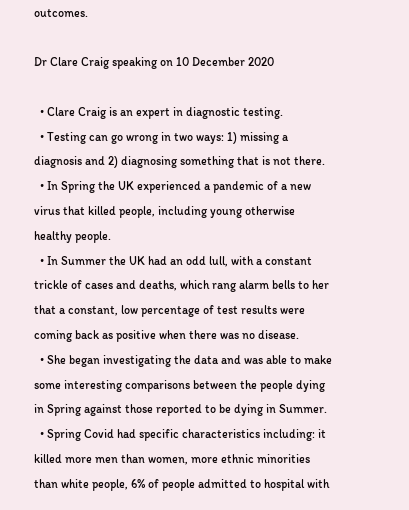outcomes.

Dr Clare Craig speaking on 10 December 2020

  • Clare Craig is an expert in diagnostic testing.
  • Testing can go wrong in two ways: 1) missing a diagnosis and 2) diagnosing something that is not there.
  • In Spring the UK experienced a pandemic of a new virus that killed people, including young otherwise healthy people.
  • In Summer the UK had an odd lull, with a constant trickle of cases and deaths, which rang alarm bells to her that a constant, low percentage of test results were coming back as positive when there was no disease.
  • She began investigating the data and was able to make some interesting comparisons between the people dying in Spring against those reported to be dying in Summer.
  • Spring Covid had specific characteristics including: it killed more men than women, more ethnic minorities than white people, 6% of people admitted to hospital with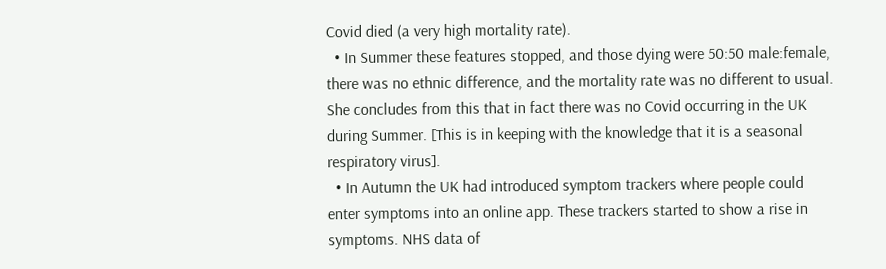Covid died (a very high mortality rate).
  • In Summer these features stopped, and those dying were 50:50 male:female, there was no ethnic difference, and the mortality rate was no different to usual. She concludes from this that in fact there was no Covid occurring in the UK during Summer. [This is in keeping with the knowledge that it is a seasonal respiratory virus].
  • In Autumn the UK had introduced symptom trackers where people could enter symptoms into an online app. These trackers started to show a rise in symptoms. NHS data of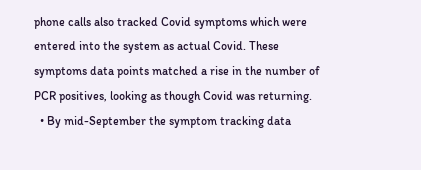phone calls also tracked Covid symptoms which were entered into the system as actual Covid. These symptoms data points matched a rise in the number of PCR positives, looking as though Covid was returning.
  • By mid-September the symptom tracking data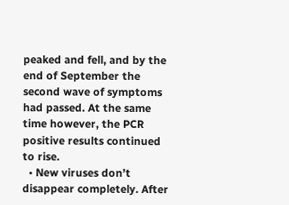peaked and fell, and by the end of September the second wave of symptoms had passed. At the same time however, the PCR positive results continued to rise.
  • New viruses don’t disappear completely. After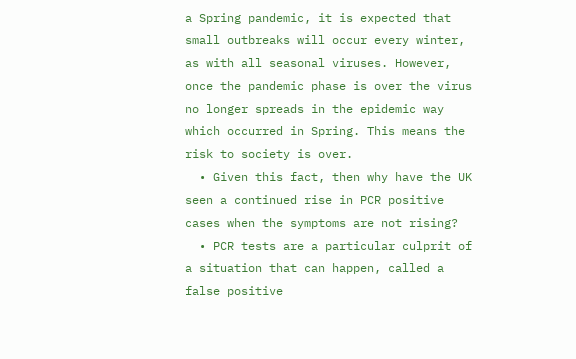a Spring pandemic, it is expected that small outbreaks will occur every winter, as with all seasonal viruses. However, once the pandemic phase is over the virus no longer spreads in the epidemic way which occurred in Spring. This means the risk to society is over.
  • Given this fact, then why have the UK seen a continued rise in PCR positive cases when the symptoms are not rising?
  • PCR tests are a particular culprit of a situation that can happen, called a false positive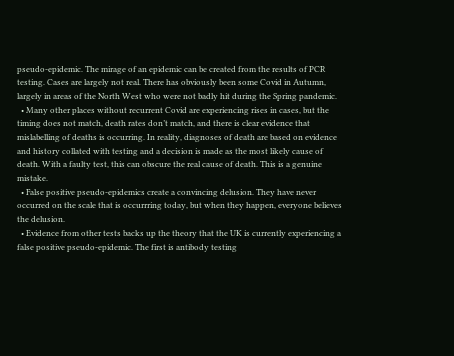pseudo-epidemic. The mirage of an epidemic can be created from the results of PCR testing. Cases are largely not real. There has obviously been some Covid in Autumn, largely in areas of the North West who were not badly hit during the Spring pandemic.
  • Many other places without recurrent Covid are experiencing rises in cases, but the timing does not match, death rates don’t match, and there is clear evidence that mislabelling of deaths is occurring. In reality, diagnoses of death are based on evidence and history collated with testing and a decision is made as the most likely cause of death. With a faulty test, this can obscure the real cause of death. This is a genuine mistake.
  • False positive pseudo-epidemics create a convincing delusion. They have never occurred on the scale that is occurrring today, but when they happen, everyone believes the delusion.
  • Evidence from other tests backs up the theory that the UK is currently experiencing a false positive pseudo-epidemic. The first is antibody testing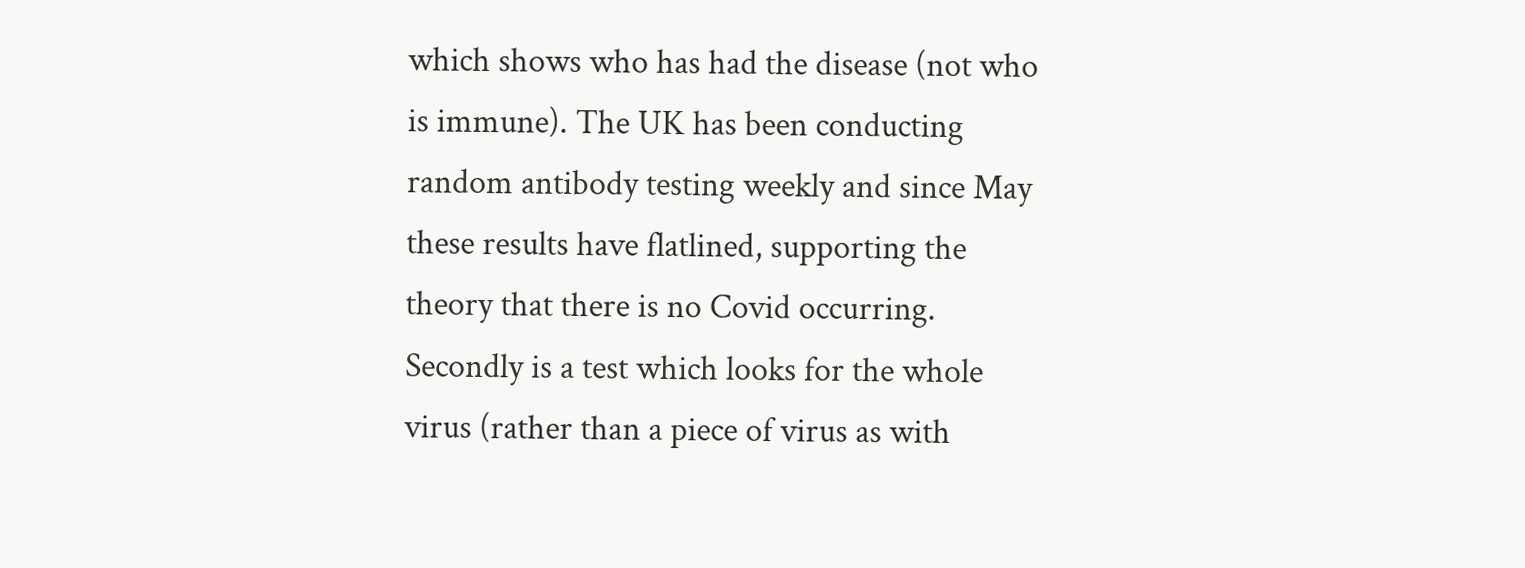which shows who has had the disease (not who is immune). The UK has been conducting random antibody testing weekly and since May these results have flatlined, supporting the theory that there is no Covid occurring. Secondly is a test which looks for the whole virus (rather than a piece of virus as with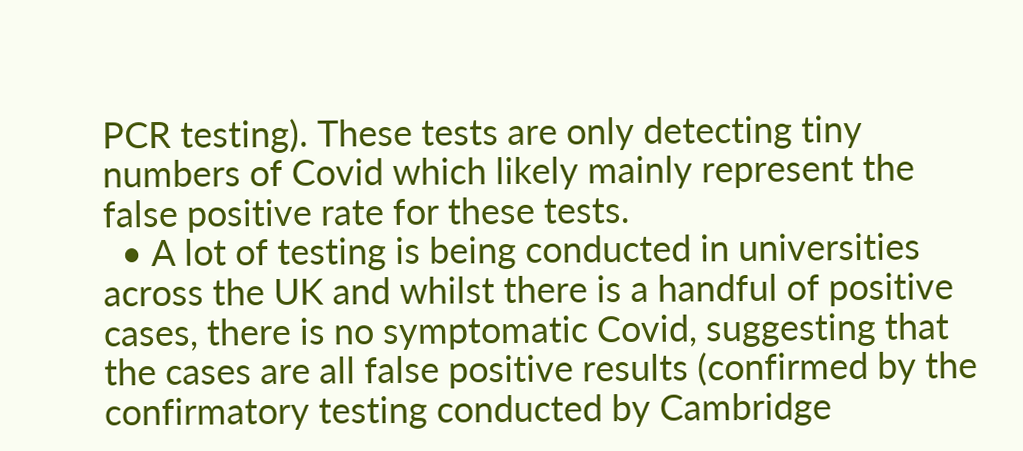PCR testing). These tests are only detecting tiny numbers of Covid which likely mainly represent the false positive rate for these tests.
  • A lot of testing is being conducted in universities across the UK and whilst there is a handful of positive cases, there is no symptomatic Covid, suggesting that the cases are all false positive results (confirmed by the confirmatory testing conducted by Cambridge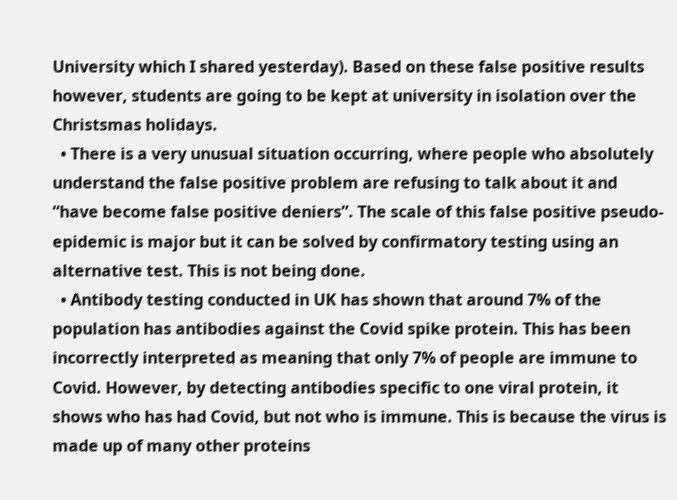University which I shared yesterday). Based on these false positive results however, students are going to be kept at university in isolation over the Christsmas holidays.
  • There is a very unusual situation occurring, where people who absolutely understand the false positive problem are refusing to talk about it and “have become false positive deniers”. The scale of this false positive pseudo-epidemic is major but it can be solved by confirmatory testing using an alternative test. This is not being done.
  • Antibody testing conducted in UK has shown that around 7% of the population has antibodies against the Covid spike protein. This has been incorrectly interpreted as meaning that only 7% of people are immune to Covid. However, by detecting antibodies specific to one viral protein, it shows who has had Covid, but not who is immune. This is because the virus is made up of many other proteins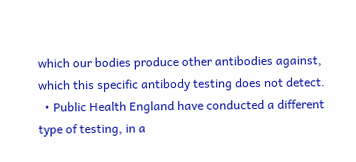which our bodies produce other antibodies against, which this specific antibody testing does not detect.
  • Public Health England have conducted a different type of testing, in a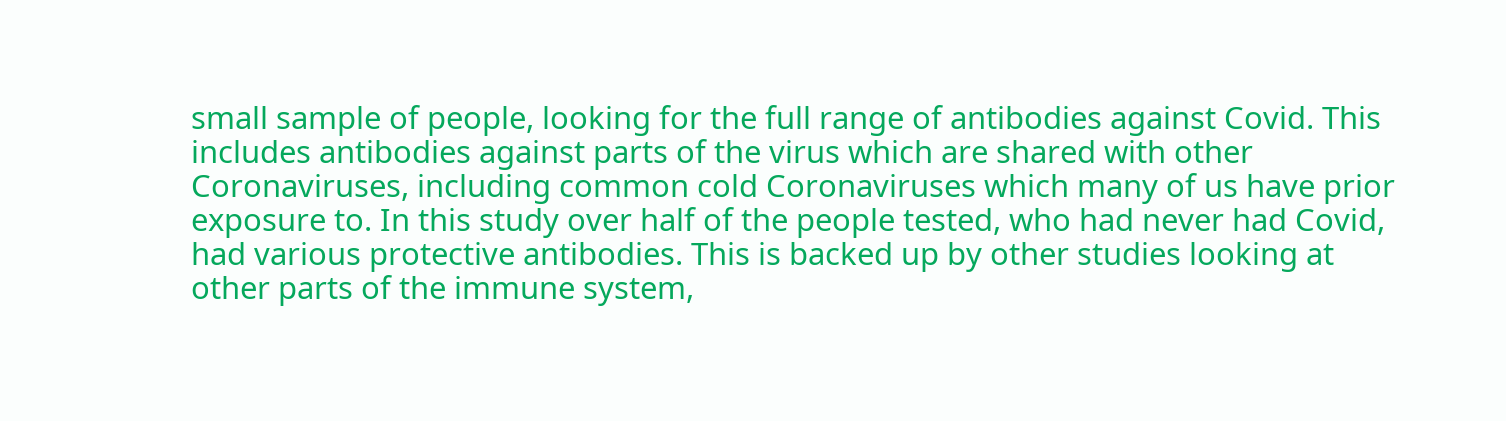small sample of people, looking for the full range of antibodies against Covid. This includes antibodies against parts of the virus which are shared with other Coronaviruses, including common cold Coronaviruses which many of us have prior exposure to. In this study over half of the people tested, who had never had Covid, had various protective antibodies. This is backed up by other studies looking at other parts of the immune system,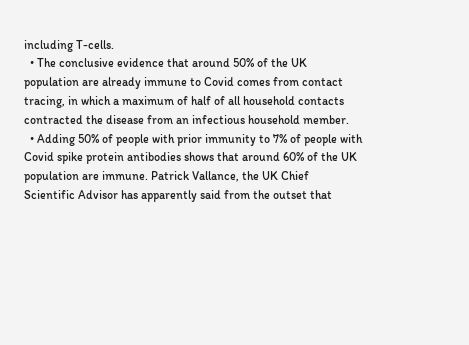including T-cells.
  • The conclusive evidence that around 50% of the UK population are already immune to Covid comes from contact tracing, in which a maximum of half of all household contacts contracted the disease from an infectious household member.
  • Adding 50% of people with prior immunity to 7% of people with Covid spike protein antibodies shows that around 60% of the UK population are immune. Patrick Vallance, the UK Chief Scientific Advisor has apparently said from the outset that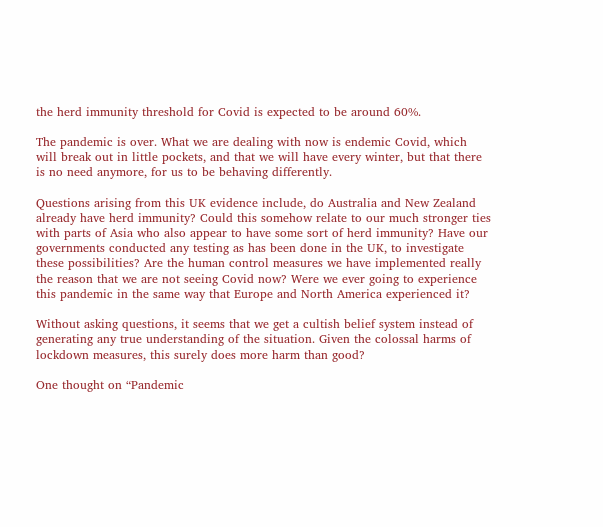the herd immunity threshold for Covid is expected to be around 60%.

The pandemic is over. What we are dealing with now is endemic Covid, which will break out in little pockets, and that we will have every winter, but that there is no need anymore, for us to be behaving differently.

Questions arising from this UK evidence include, do Australia and New Zealand already have herd immunity? Could this somehow relate to our much stronger ties with parts of Asia who also appear to have some sort of herd immunity? Have our governments conducted any testing as has been done in the UK, to investigate these possibilities? Are the human control measures we have implemented really the reason that we are not seeing Covid now? Were we ever going to experience this pandemic in the same way that Europe and North America experienced it?

Without asking questions, it seems that we get a cultish belief system instead of generating any true understanding of the situation. Given the colossal harms of lockdown measures, this surely does more harm than good?

One thought on “Pandemic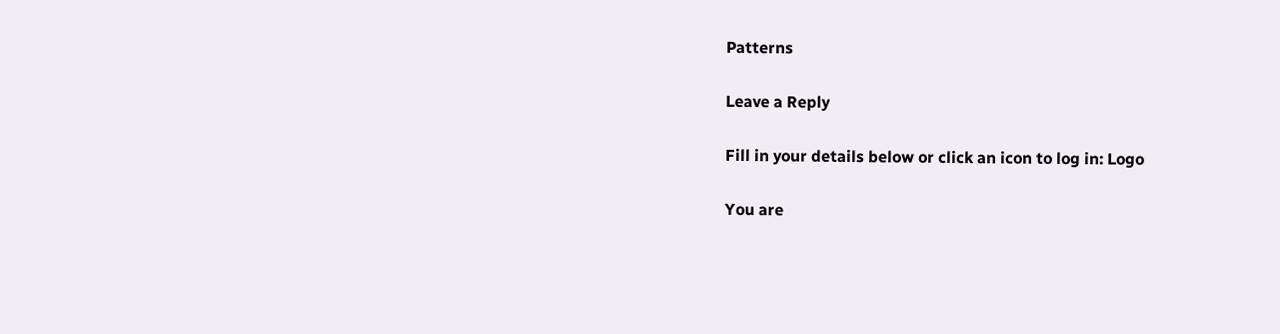Patterns

Leave a Reply

Fill in your details below or click an icon to log in: Logo

You are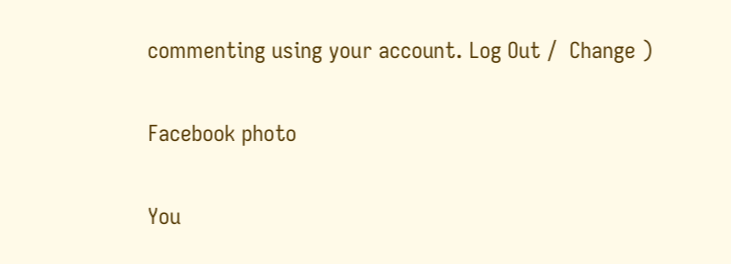commenting using your account. Log Out /  Change )

Facebook photo

You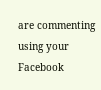are commenting using your Facebook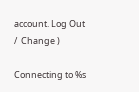account. Log Out /  Change )

Connecting to %s